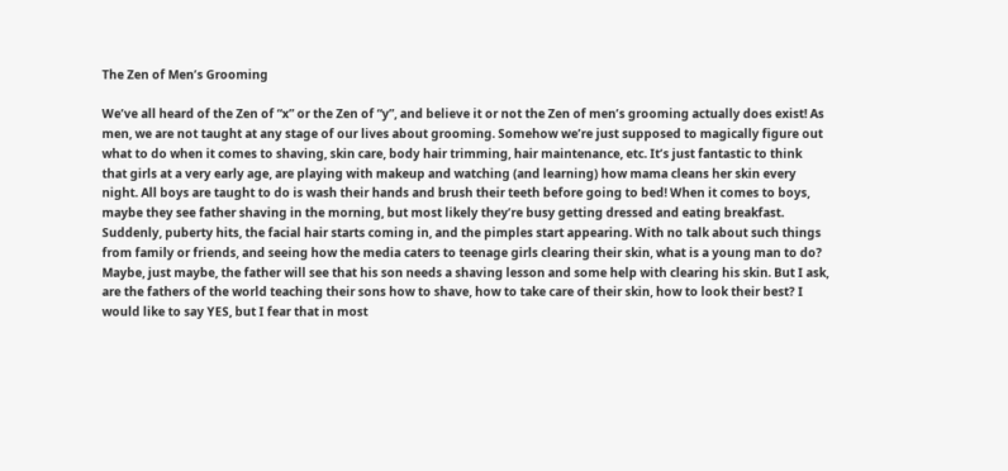The Zen of Men’s Grooming

We’ve all heard of the Zen of “x” or the Zen of “y”, and believe it or not the Zen of men’s grooming actually does exist! As men, we are not taught at any stage of our lives about grooming. Somehow we’re just supposed to magically figure out what to do when it comes to shaving, skin care, body hair trimming, hair maintenance, etc. It’s just fantastic to think that girls at a very early age, are playing with makeup and watching (and learning) how mama cleans her skin every night. All boys are taught to do is wash their hands and brush their teeth before going to bed! When it comes to boys, maybe they see father shaving in the morning, but most likely they’re busy getting dressed and eating breakfast. Suddenly, puberty hits, the facial hair starts coming in, and the pimples start appearing. With no talk about such things from family or friends, and seeing how the media caters to teenage girls clearing their skin, what is a young man to do? Maybe, just maybe, the father will see that his son needs a shaving lesson and some help with clearing his skin. But I ask, are the fathers of the world teaching their sons how to shave, how to take care of their skin, how to look their best? I would like to say YES, but I fear that in most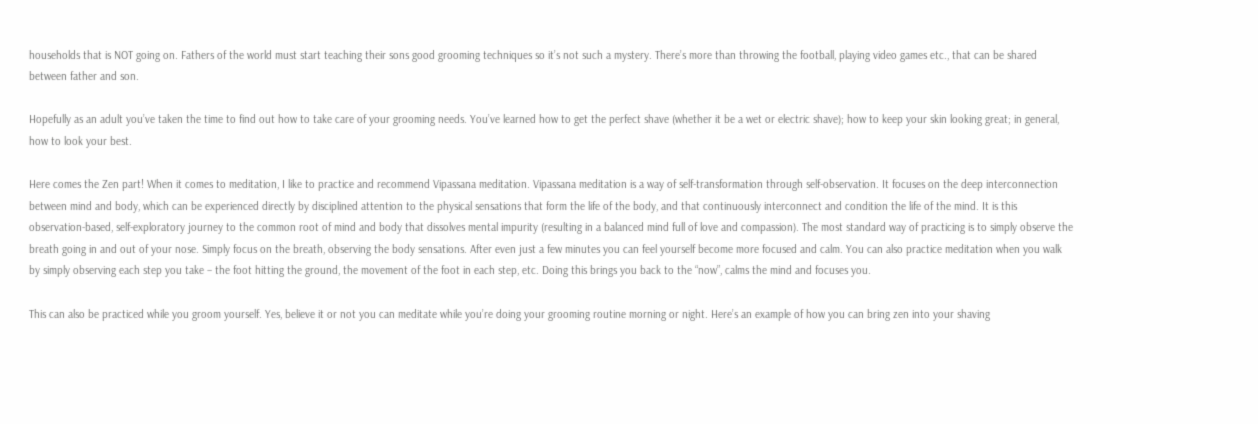households that is NOT going on. Fathers of the world must start teaching their sons good grooming techniques so it’s not such a mystery. There’s more than throwing the football, playing video games etc., that can be shared between father and son.

Hopefully as an adult you’ve taken the time to find out how to take care of your grooming needs. You’ve learned how to get the perfect shave (whether it be a wet or electric shave); how to keep your skin looking great; in general, how to look your best.

Here comes the Zen part! When it comes to meditation, I like to practice and recommend Vipassana meditation. Vipassana meditation is a way of self-transformation through self-observation. It focuses on the deep interconnection between mind and body, which can be experienced directly by disciplined attention to the physical sensations that form the life of the body, and that continuously interconnect and condition the life of the mind. It is this observation-based, self-exploratory journey to the common root of mind and body that dissolves mental impurity (resulting in a balanced mind full of love and compassion). The most standard way of practicing is to simply observe the breath going in and out of your nose. Simply focus on the breath, observing the body sensations. After even just a few minutes you can feel yourself become more focused and calm. You can also practice meditation when you walk by simply observing each step you take – the foot hitting the ground, the movement of the foot in each step, etc. Doing this brings you back to the “now”, calms the mind and focuses you.

This can also be practiced while you groom yourself. Yes, believe it or not you can meditate while you’re doing your grooming routine morning or night. Here’s an example of how you can bring zen into your shaving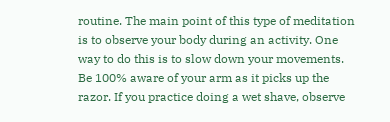routine. The main point of this type of meditation is to observe your body during an activity. One way to do this is to slow down your movements. Be 100% aware of your arm as it picks up the razor. If you practice doing a wet shave, observe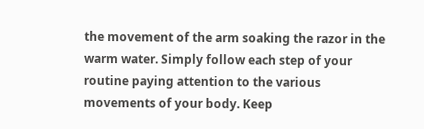the movement of the arm soaking the razor in the warm water. Simply follow each step of your routine paying attention to the various movements of your body. Keep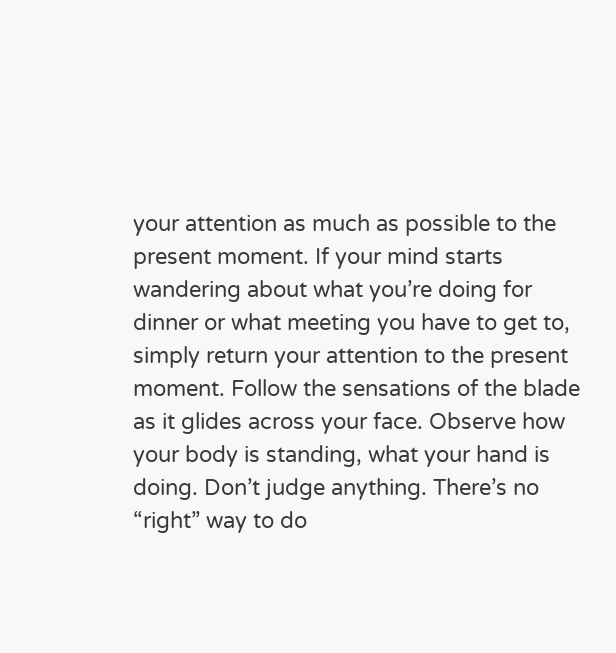your attention as much as possible to the present moment. If your mind starts wandering about what you’re doing for dinner or what meeting you have to get to, simply return your attention to the present moment. Follow the sensations of the blade as it glides across your face. Observe how your body is standing, what your hand is doing. Don’t judge anything. There’s no “right” way to do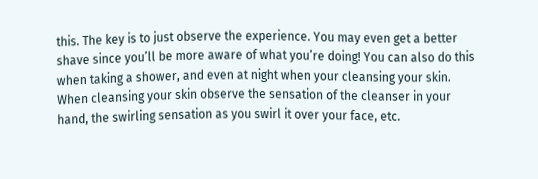this. The key is to just observe the experience. You may even get a better shave since you’ll be more aware of what you’re doing! You can also do this when taking a shower, and even at night when your cleansing your skin. When cleansing your skin observe the sensation of the cleanser in your hand, the swirling sensation as you swirl it over your face, etc.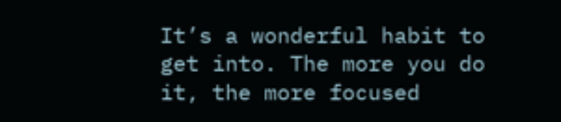It’s a wonderful habit to get into. The more you do it, the more focused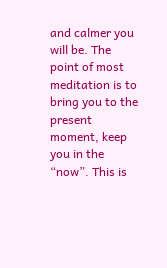and calmer you will be. The point of most meditation is to bring you to the present moment, keep you in the “now”. This is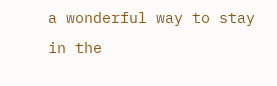a wonderful way to stay in the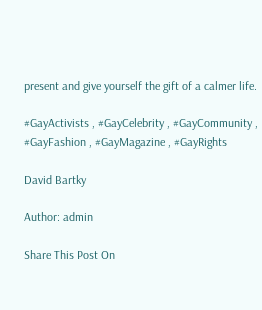present and give yourself the gift of a calmer life.

#GayActivists , #GayCelebrity , #GayCommunity , #GayFashion , #GayMagazine , #GayRights

David Bartky

Author: admin

Share This Post On